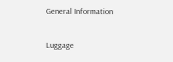General Information

Luggage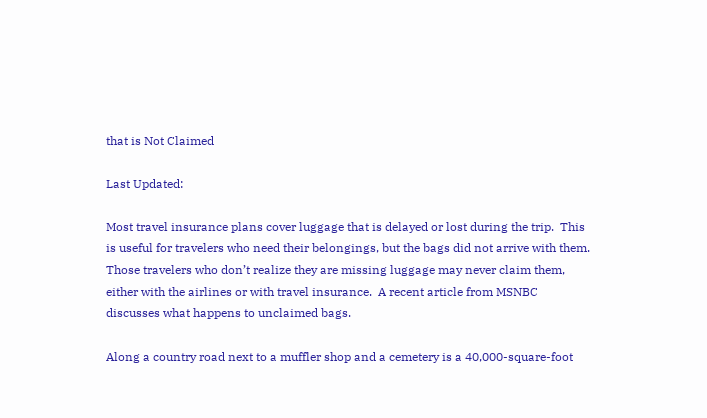that is Not Claimed

Last Updated:

Most travel insurance plans cover luggage that is delayed or lost during the trip.  This is useful for travelers who need their belongings, but the bags did not arrive with them.  Those travelers who don’t realize they are missing luggage may never claim them, either with the airlines or with travel insurance.  A recent article from MSNBC discusses what happens to unclaimed bags.

Along a country road next to a muffler shop and a cemetery is a 40,000-square-foot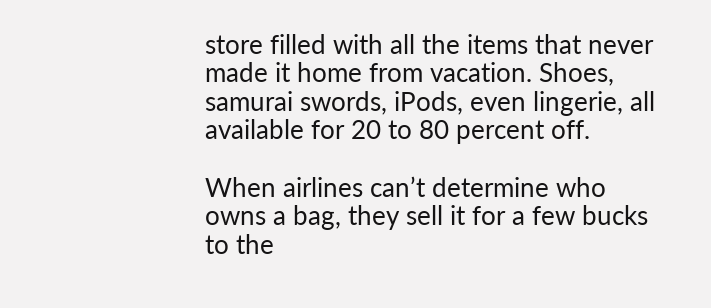store filled with all the items that never made it home from vacation. Shoes, samurai swords, iPods, even lingerie, all available for 20 to 80 percent off.

When airlines can’t determine who owns a bag, they sell it for a few bucks to the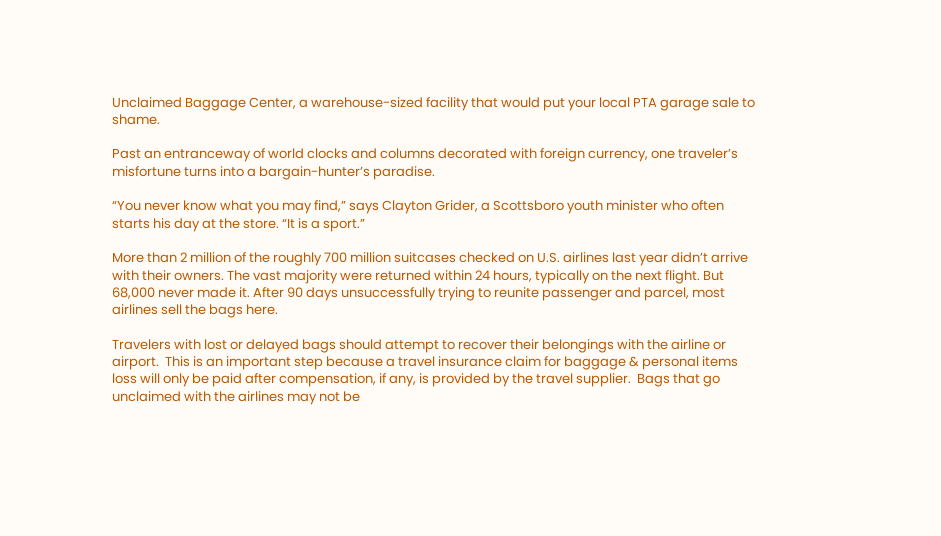Unclaimed Baggage Center, a warehouse-sized facility that would put your local PTA garage sale to shame.

Past an entranceway of world clocks and columns decorated with foreign currency, one traveler’s misfortune turns into a bargain-hunter’s paradise.

“You never know what you may find,” says Clayton Grider, a Scottsboro youth minister who often starts his day at the store. “It is a sport.”

More than 2 million of the roughly 700 million suitcases checked on U.S. airlines last year didn’t arrive with their owners. The vast majority were returned within 24 hours, typically on the next flight. But 68,000 never made it. After 90 days unsuccessfully trying to reunite passenger and parcel, most airlines sell the bags here.

Travelers with lost or delayed bags should attempt to recover their belongings with the airline or airport.  This is an important step because a travel insurance claim for baggage & personal items loss will only be paid after compensation, if any, is provided by the travel supplier.  Bags that go unclaimed with the airlines may not be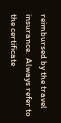reimbursed by the travel insurance.  Always refer to the certificate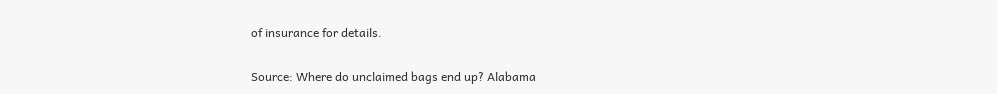of insurance for details.

Source: Where do unclaimed bags end up? Alabama